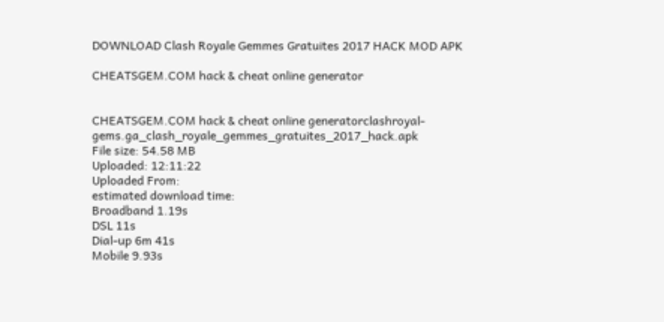DOWNLOAD Clash Royale Gemmes Gratuites 2017 HACK MOD APK

CHEATSGEM.COM hack & cheat online generator


CHEATSGEM.COM hack & cheat online generatorclashroyal-gems.ga_clash_royale_gemmes_gratuites_2017_hack.apk
File size: 54.58 MB
Uploaded: 12:11:22
Uploaded From:
estimated download time:
Broadband 1.19s
DSL 11s
Dial-up 6m 41s
Mobile 9.93s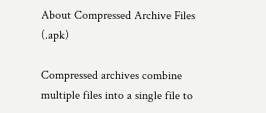About Compressed Archive Files (.apk)

Compressed archives combine multiple files into a single file to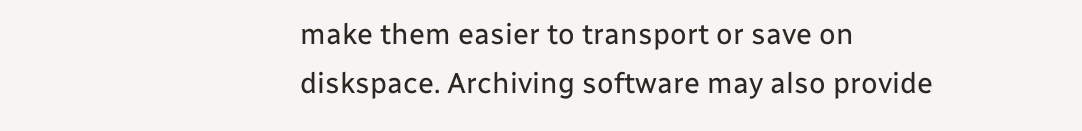make them easier to transport or save on diskspace. Archiving software may also provide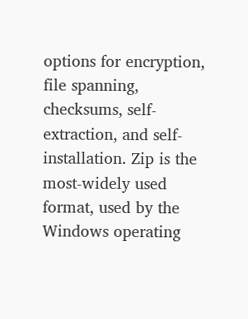options for encryption, file spanning, checksums, self-extraction, and self-installation. Zip is the most-widely used format, used by the Windows operating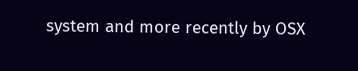system and more recently by OSX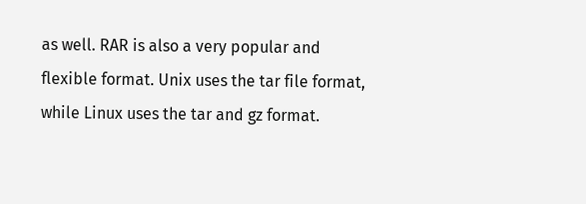as well. RAR is also a very popular and flexible format. Unix uses the tar file format, while Linux uses the tar and gz format.